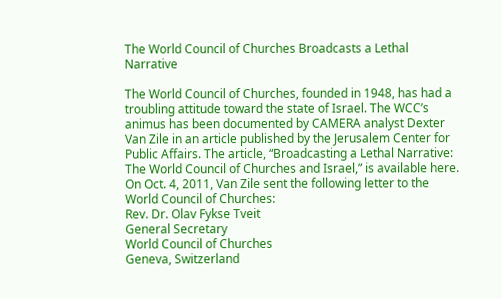The World Council of Churches Broadcasts a Lethal Narrative

The World Council of Churches, founded in 1948, has had a troubling attitude toward the state of Israel. The WCC’s animus has been documented by CAMERA analyst Dexter Van Zile in an article published by the Jerusalem Center for Public Affairs. The article, “Broadcasting a Lethal Narrative: The World Council of Churches and Israel,” is available here.
On Oct. 4, 2011, Van Zile sent the following letter to the World Council of Churches:
Rev. Dr. Olav Fykse Tveit
General Secretary
World Council of Churches
Geneva, Switzerland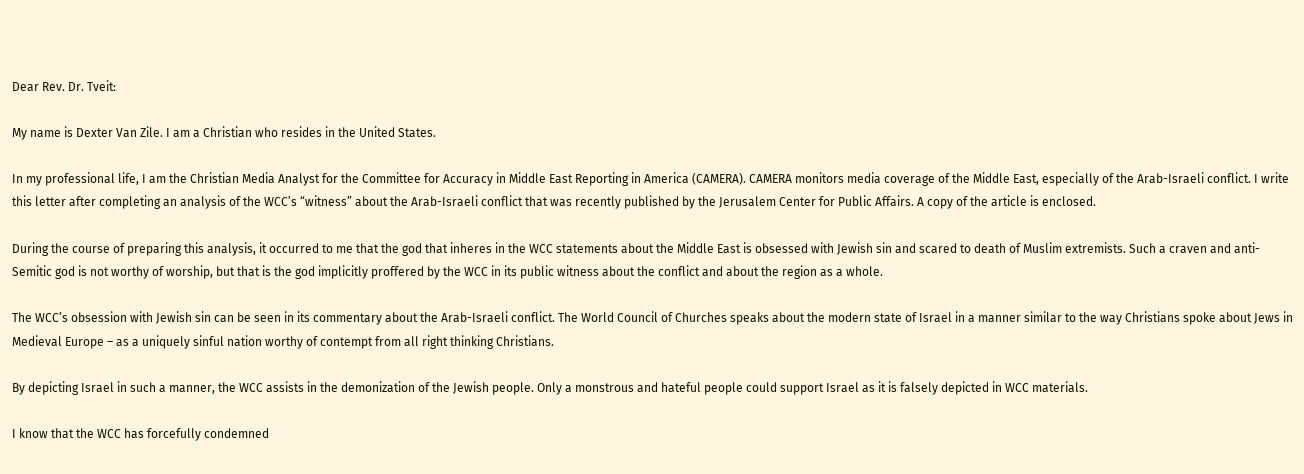Dear Rev. Dr. Tveit:

My name is Dexter Van Zile. I am a Christian who resides in the United States.

In my professional life, I am the Christian Media Analyst for the Committee for Accuracy in Middle East Reporting in America (CAMERA). CAMERA monitors media coverage of the Middle East, especially of the Arab-Israeli conflict. I write this letter after completing an analysis of the WCC’s “witness” about the Arab-Israeli conflict that was recently published by the Jerusalem Center for Public Affairs. A copy of the article is enclosed.

During the course of preparing this analysis, it occurred to me that the god that inheres in the WCC statements about the Middle East is obsessed with Jewish sin and scared to death of Muslim extremists. Such a craven and anti-Semitic god is not worthy of worship, but that is the god implicitly proffered by the WCC in its public witness about the conflict and about the region as a whole.

The WCC’s obsession with Jewish sin can be seen in its commentary about the Arab-Israeli conflict. The World Council of Churches speaks about the modern state of Israel in a manner similar to the way Christians spoke about Jews in Medieval Europe – as a uniquely sinful nation worthy of contempt from all right thinking Christians.

By depicting Israel in such a manner, the WCC assists in the demonization of the Jewish people. Only a monstrous and hateful people could support Israel as it is falsely depicted in WCC materials.

I know that the WCC has forcefully condemned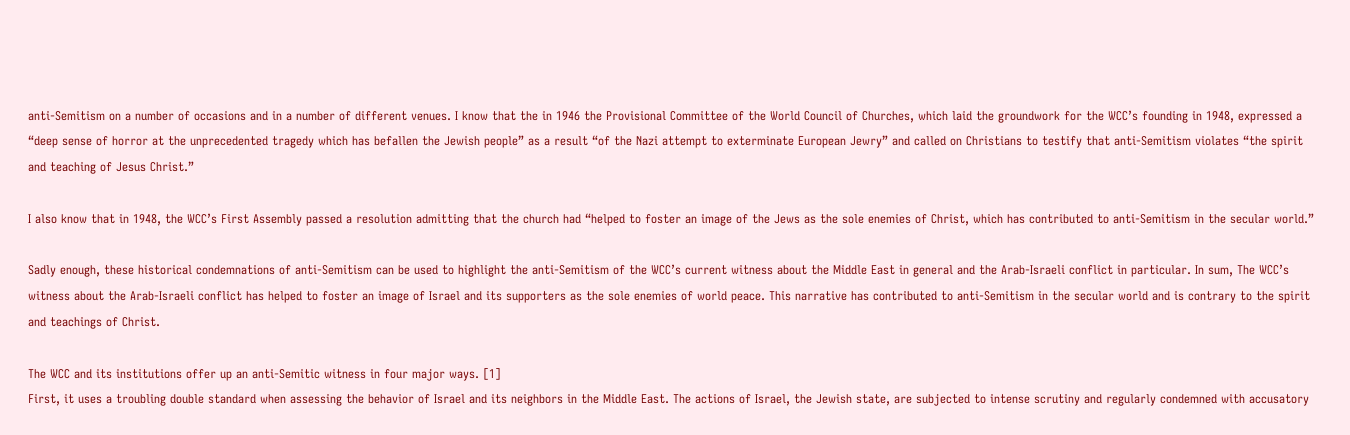anti-Semitism on a number of occasions and in a number of different venues. I know that the in 1946 the Provisional Committee of the World Council of Churches, which laid the groundwork for the WCC’s founding in 1948, expressed a “deep sense of horror at the unprecedented tragedy which has befallen the Jewish people” as a result “of the Nazi attempt to exterminate European Jewry” and called on Christians to testify that anti-Semitism violates “the spirit and teaching of Jesus Christ.”

I also know that in 1948, the WCC’s First Assembly passed a resolution admitting that the church had “helped to foster an image of the Jews as the sole enemies of Christ, which has contributed to anti-Semitism in the secular world.”

Sadly enough, these historical condemnations of anti-Semitism can be used to highlight the anti-Semitism of the WCC’s current witness about the Middle East in general and the Arab-Israeli conflict in particular. In sum, The WCC’s witness about the Arab-Israeli conflict has helped to foster an image of Israel and its supporters as the sole enemies of world peace. This narrative has contributed to anti-Semitism in the secular world and is contrary to the spirit and teachings of Christ.

The WCC and its institutions offer up an anti-Semitic witness in four major ways. [1]
First, it uses a troubling double standard when assessing the behavior of Israel and its neighbors in the Middle East. The actions of Israel, the Jewish state, are subjected to intense scrutiny and regularly condemned with accusatory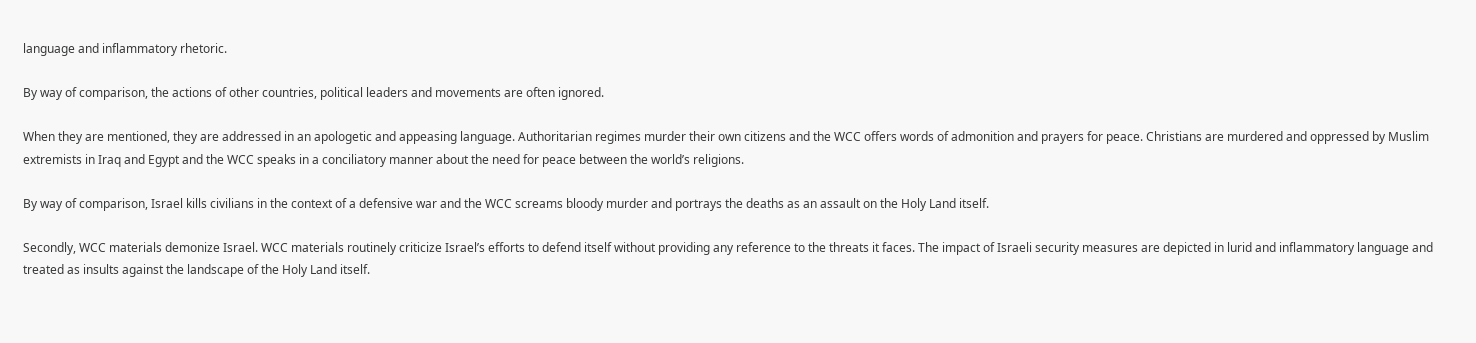language and inflammatory rhetoric.

By way of comparison, the actions of other countries, political leaders and movements are often ignored.

When they are mentioned, they are addressed in an apologetic and appeasing language. Authoritarian regimes murder their own citizens and the WCC offers words of admonition and prayers for peace. Christians are murdered and oppressed by Muslim extremists in Iraq and Egypt and the WCC speaks in a conciliatory manner about the need for peace between the world’s religions.

By way of comparison, Israel kills civilians in the context of a defensive war and the WCC screams bloody murder and portrays the deaths as an assault on the Holy Land itself.

Secondly, WCC materials demonize Israel. WCC materials routinely criticize Israel’s efforts to defend itself without providing any reference to the threats it faces. The impact of Israeli security measures are depicted in lurid and inflammatory language and treated as insults against the landscape of the Holy Land itself.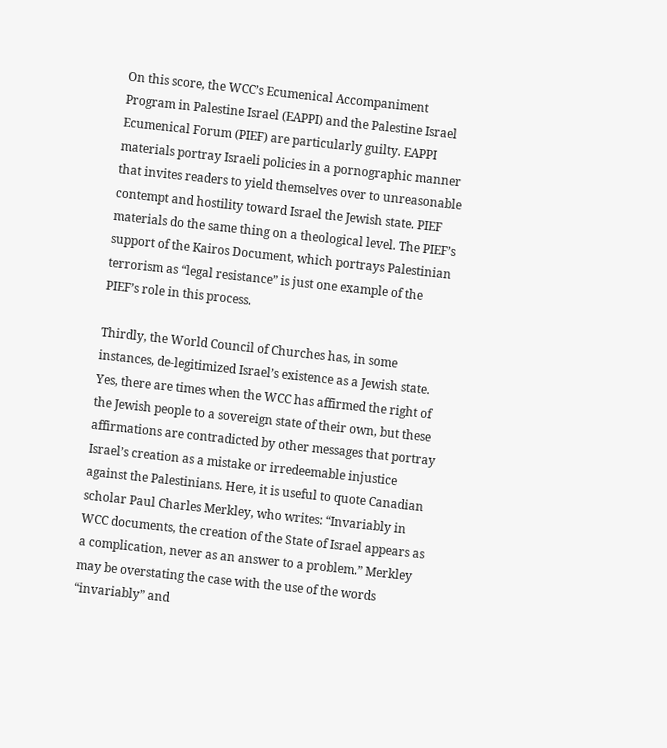On this score, the WCC’s Ecumenical Accompaniment Program in Palestine Israel (EAPPI) and the Palestine Israel Ecumenical Forum (PIEF) are particularly guilty. EAPPI materials portray Israeli policies in a pornographic manner that invites readers to yield themselves over to unreasonable contempt and hostility toward Israel the Jewish state. PIEF materials do the same thing on a theological level. The PIEF’s support of the Kairos Document, which portrays Palestinian terrorism as “legal resistance” is just one example of the PIEF’s role in this process.

Thirdly, the World Council of Churches has, in some instances, de-legitimized Israel’s existence as a Jewish state. Yes, there are times when the WCC has affirmed the right of the Jewish people to a sovereign state of their own, but these affirmations are contradicted by other messages that portray Israel’s creation as a mistake or irredeemable injustice against the Palestinians. Here, it is useful to quote Canadian scholar Paul Charles Merkley, who writes: “Invariably in WCC documents, the creation of the State of Israel appears as a complication, never as an answer to a problem.” Merkley may be overstating the case with the use of the words “invariably” and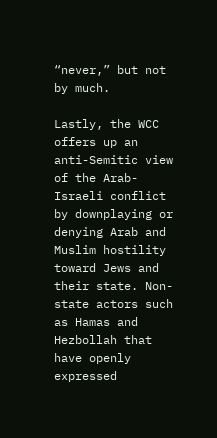“never,” but not by much.

Lastly, the WCC offers up an anti-Semitic view of the Arab-Israeli conflict by downplaying or denying Arab and Muslim hostility toward Jews and their state. Non-state actors such as Hamas and Hezbollah that have openly expressed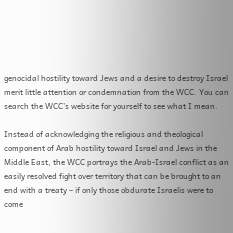genocidal hostility toward Jews and a desire to destroy Israel merit little attention or condemnation from the WCC. You can search the WCC’s website for yourself to see what I mean.

Instead of acknowledging the religious and theological component of Arab hostility toward Israel and Jews in the Middle East, the WCC portrays the Arab-Israel conflict as an easily resolved fight over territory that can be brought to an end with a treaty – if only those obdurate Israelis were to come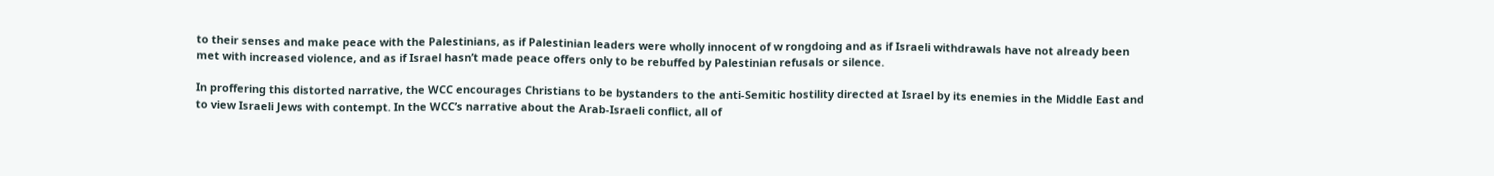to their senses and make peace with the Palestinians, as if Palestinian leaders were wholly innocent of w rongdoing and as if Israeli withdrawals have not already been met with increased violence, and as if Israel hasn’t made peace offers only to be rebuffed by Palestinian refusals or silence.

In proffering this distorted narrative, the WCC encourages Christians to be bystanders to the anti-Semitic hostility directed at Israel by its enemies in the Middle East and to view Israeli Jews with contempt. In the WCC’s narrative about the Arab-Israeli conflict, all of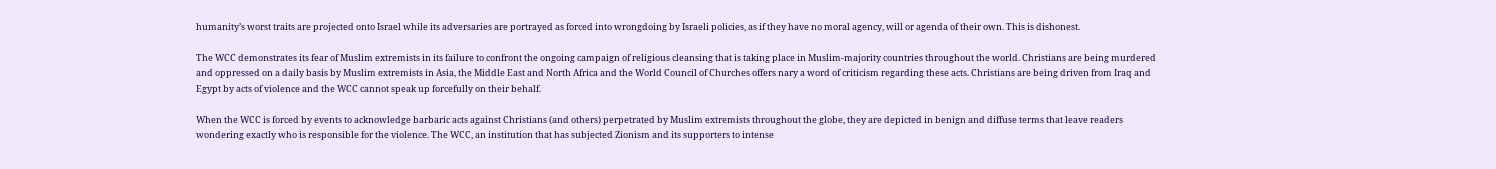humanity’s worst traits are projected onto Israel while its adversaries are portrayed as forced into wrongdoing by Israeli policies, as if they have no moral agency, will or agenda of their own. This is dishonest.

The WCC demonstrates its fear of Muslim extremists in its failure to confront the ongoing campaign of religious cleansing that is taking place in Muslim-majority countries throughout the world. Christians are being murdered and oppressed on a daily basis by Muslim extremists in Asia, the Middle East and North Africa and the World Council of Churches offers nary a word of criticism regarding these acts. Christians are being driven from Iraq and Egypt by acts of violence and the WCC cannot speak up forcefully on their behalf.

When the WCC is forced by events to acknowledge barbaric acts against Christians (and others) perpetrated by Muslim extremists throughout the globe, they are depicted in benign and diffuse terms that leave readers wondering exactly who is responsible for the violence. The WCC, an institution that has subjected Zionism and its supporters to intense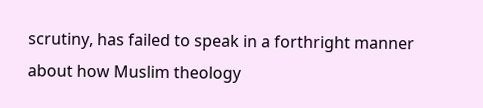scrutiny, has failed to speak in a forthright manner about how Muslim theology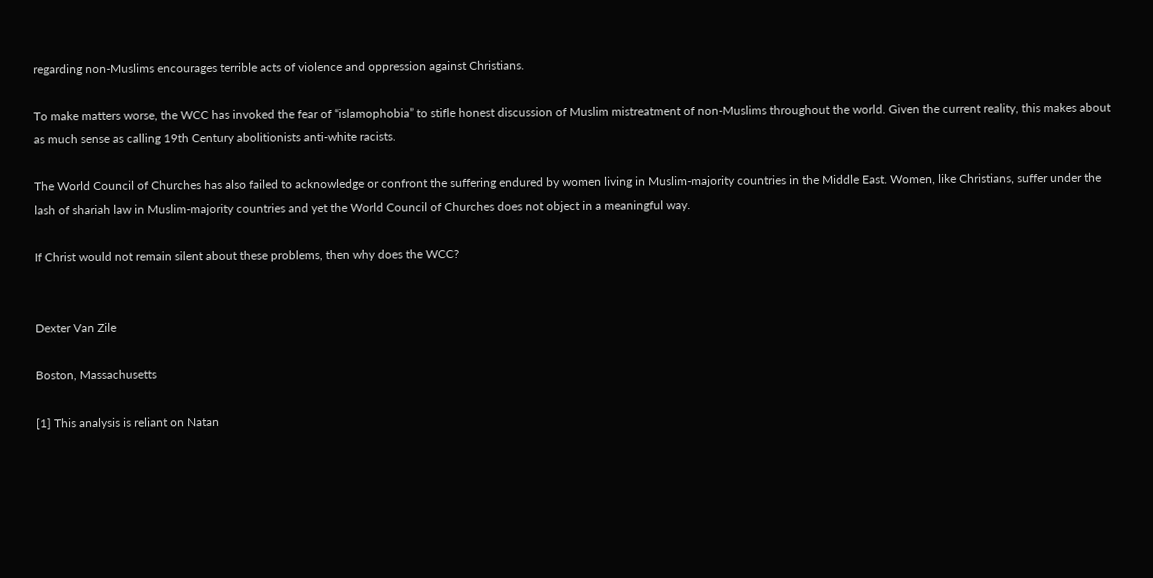regarding non-Muslims encourages terrible acts of violence and oppression against Christians.

To make matters worse, the WCC has invoked the fear of “islamophobia” to stifle honest discussion of Muslim mistreatment of non-Muslims throughout the world. Given the current reality, this makes about as much sense as calling 19th Century abolitionists anti-white racists.

The World Council of Churches has also failed to acknowledge or confront the suffering endured by women living in Muslim-majority countries in the Middle East. Women, like Christians, suffer under the lash of shariah law in Muslim-majority countries and yet the World Council of Churches does not object in a meaningful way.

If Christ would not remain silent about these problems, then why does the WCC?


Dexter Van Zile

Boston, Massachusetts

[1] This analysis is reliant on Natan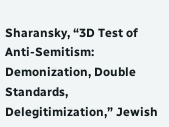Sharansky, “3D Test of Anti-Semitism: Demonization, Double Standards, Delegitimization,” Jewish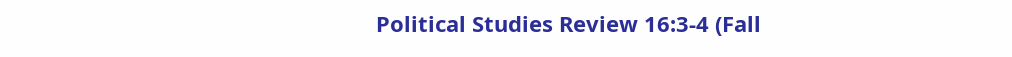Political Studies Review 16:3-4 (Fall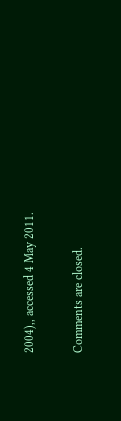2004),, accessed 4 May 2011.

Comments are closed.